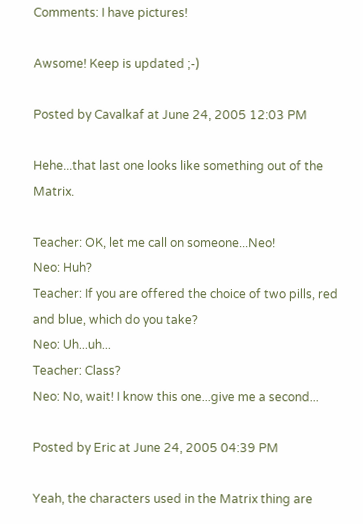Comments: I have pictures!

Awsome! Keep is updated ;-)

Posted by Cavalkaf at June 24, 2005 12:03 PM

Hehe...that last one looks like something out of the Matrix.

Teacher: OK, let me call on someone...Neo!
Neo: Huh?
Teacher: If you are offered the choice of two pills, red and blue, which do you take?
Neo: Uh...uh...
Teacher: Class?
Neo: No, wait! I know this one...give me a second...

Posted by Eric at June 24, 2005 04:39 PM

Yeah, the characters used in the Matrix thing are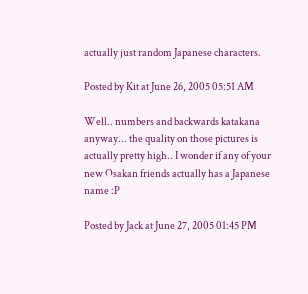actually just random Japanese characters.

Posted by Kit at June 26, 2005 05:51 AM

Well.. numbers and backwards katakana anyway... the quality on those pictures is actually pretty high.. I wonder if any of your new Osakan friends actually has a Japanese name :P

Posted by Jack at June 27, 2005 01:45 PM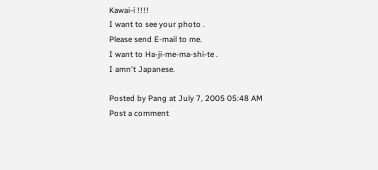Kawai-i !!!!
I want to see your photo .
Please send E-mail to me.
I want to Ha-ji-me-ma-shi-te .
I amn't Japanese.

Posted by Pang at July 7, 2005 05:48 AM
Post a comment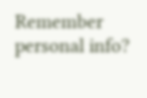Remember personal info?